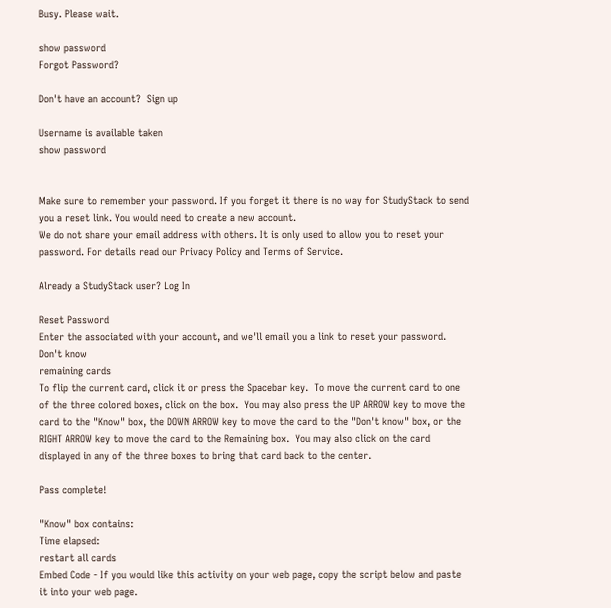Busy. Please wait.

show password
Forgot Password?

Don't have an account?  Sign up

Username is available taken
show password


Make sure to remember your password. If you forget it there is no way for StudyStack to send you a reset link. You would need to create a new account.
We do not share your email address with others. It is only used to allow you to reset your password. For details read our Privacy Policy and Terms of Service.

Already a StudyStack user? Log In

Reset Password
Enter the associated with your account, and we'll email you a link to reset your password.
Don't know
remaining cards
To flip the current card, click it or press the Spacebar key.  To move the current card to one of the three colored boxes, click on the box.  You may also press the UP ARROW key to move the card to the "Know" box, the DOWN ARROW key to move the card to the "Don't know" box, or the RIGHT ARROW key to move the card to the Remaining box.  You may also click on the card displayed in any of the three boxes to bring that card back to the center.

Pass complete!

"Know" box contains:
Time elapsed:
restart all cards
Embed Code - If you would like this activity on your web page, copy the script below and paste it into your web page.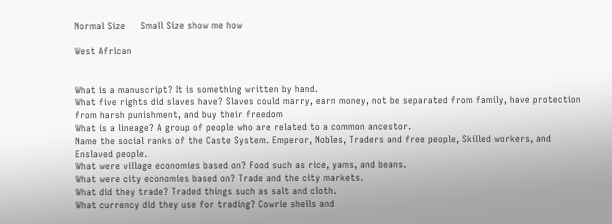Normal Size     Small Size show me how

West African


What is a manuscript? It is something written by hand.
What five rights did slaves have? Slaves could marry, earn money, not be separated from family, have protection from harsh punishment, and buy their freedom
What is a lineage? A group of people who are related to a common ancestor.
Name the social ranks of the Caste System. Emperor, Nobles, Traders and free people, Skilled workers, and Enslaved people.
What were village economies based on? Food such as rice, yams, and beans.
What were city economies based on? Trade and the city markets.
What did they trade? Traded things such as salt and cloth.
What currency did they use for trading? Cowrie shells and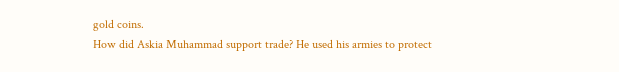gold coins.
How did Askia Muhammad support trade? He used his armies to protect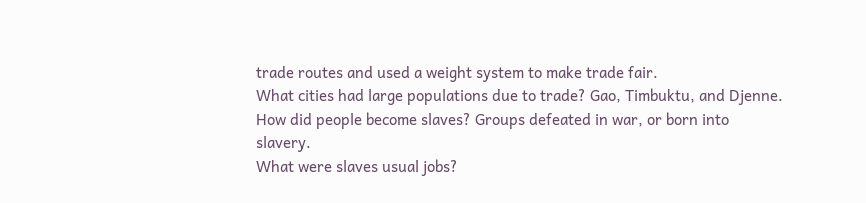trade routes and used a weight system to make trade fair.
What cities had large populations due to trade? Gao, Timbuktu, and Djenne.
How did people become slaves? Groups defeated in war, or born into slavery.
What were slaves usual jobs?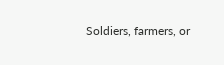Soldiers, farmers, or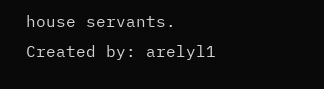house servants.
Created by: arelyl1